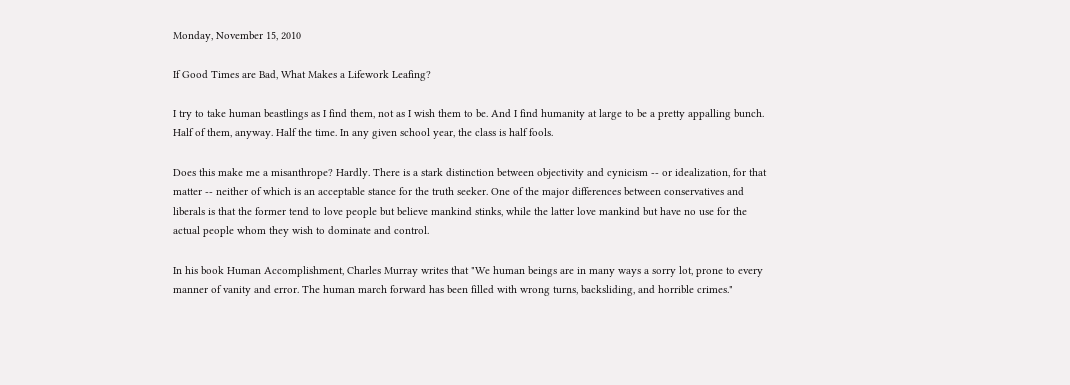Monday, November 15, 2010

If Good Times are Bad, What Makes a Lifework Leafing?

I try to take human beastlings as I find them, not as I wish them to be. And I find humanity at large to be a pretty appalling bunch. Half of them, anyway. Half the time. In any given school year, the class is half fools.

Does this make me a misanthrope? Hardly. There is a stark distinction between objectivity and cynicism -- or idealization, for that matter -- neither of which is an acceptable stance for the truth seeker. One of the major differences between conservatives and liberals is that the former tend to love people but believe mankind stinks, while the latter love mankind but have no use for the actual people whom they wish to dominate and control.

In his book Human Accomplishment, Charles Murray writes that "We human beings are in many ways a sorry lot, prone to every manner of vanity and error. The human march forward has been filled with wrong turns, backsliding, and horrible crimes."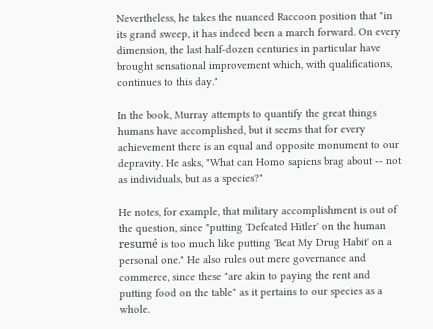Nevertheless, he takes the nuanced Raccoon position that "in its grand sweep, it has indeed been a march forward. On every dimension, the last half-dozen centuries in particular have brought sensational improvement which, with qualifications, continues to this day."

In the book, Murray attempts to quantify the great things humans have accomplished, but it seems that for every achievement there is an equal and opposite monument to our depravity. He asks, "What can Homo sapiens brag about -- not as individuals, but as a species?"

He notes, for example, that military accomplishment is out of the question, since "putting 'Defeated Hitler' on the human resumé is too much like putting 'Beat My Drug Habit' on a personal one." He also rules out mere governance and commerce, since these "are akin to paying the rent and putting food on the table" as it pertains to our species as a whole.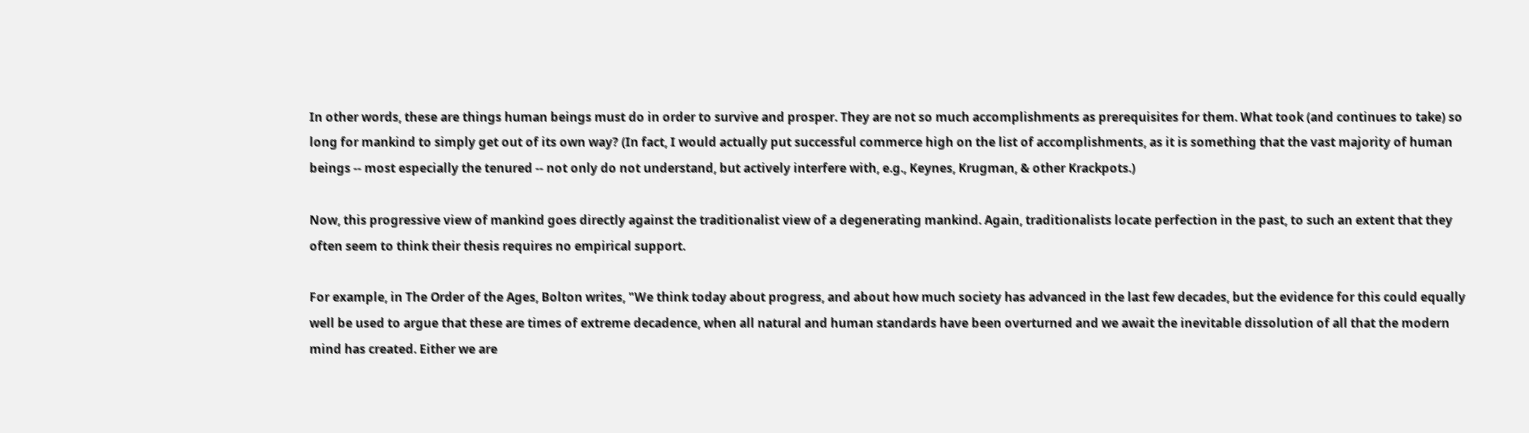In other words, these are things human beings must do in order to survive and prosper. They are not so much accomplishments as prerequisites for them. What took (and continues to take) so long for mankind to simply get out of its own way? (In fact, I would actually put successful commerce high on the list of accomplishments, as it is something that the vast majority of human beings -- most especially the tenured -- not only do not understand, but actively interfere with, e.g., Keynes, Krugman, & other Krackpots.)

Now, this progressive view of mankind goes directly against the traditionalist view of a degenerating mankind. Again, traditionalists locate perfection in the past, to such an extent that they often seem to think their thesis requires no empirical support.

For example, in The Order of the Ages, Bolton writes, "We think today about progress, and about how much society has advanced in the last few decades, but the evidence for this could equally well be used to argue that these are times of extreme decadence, when all natural and human standards have been overturned and we await the inevitable dissolution of all that the modern mind has created. Either we are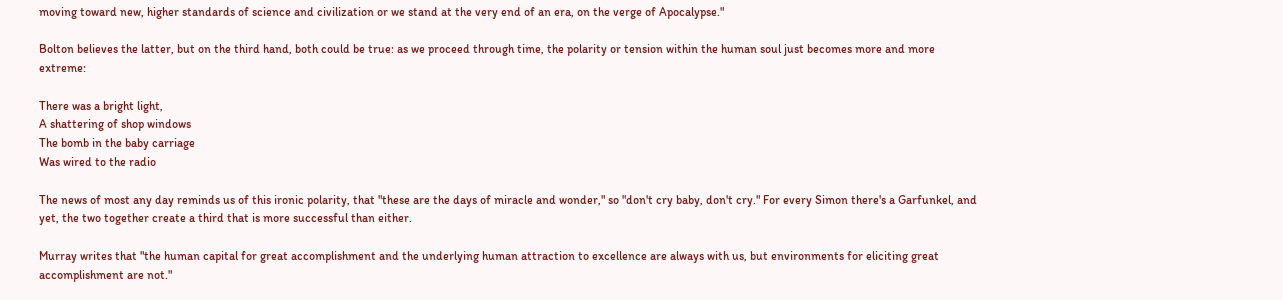moving toward new, higher standards of science and civilization or we stand at the very end of an era, on the verge of Apocalypse."

Bolton believes the latter, but on the third hand, both could be true: as we proceed through time, the polarity or tension within the human soul just becomes more and more extreme:

There was a bright light,
A shattering of shop windows
The bomb in the baby carriage
Was wired to the radio

The news of most any day reminds us of this ironic polarity, that "these are the days of miracle and wonder," so "don't cry baby, don't cry." For every Simon there's a Garfunkel, and yet, the two together create a third that is more successful than either.

Murray writes that "the human capital for great accomplishment and the underlying human attraction to excellence are always with us, but environments for eliciting great accomplishment are not."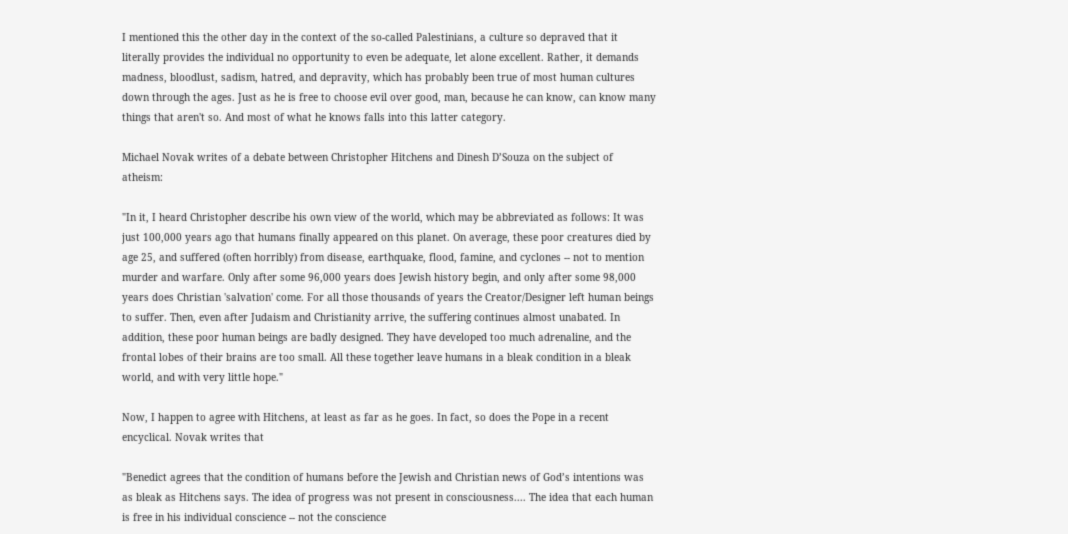I mentioned this the other day in the context of the so-called Palestinians, a culture so depraved that it literally provides the individual no opportunity to even be adequate, let alone excellent. Rather, it demands madness, bloodlust, sadism, hatred, and depravity, which has probably been true of most human cultures down through the ages. Just as he is free to choose evil over good, man, because he can know, can know many things that aren't so. And most of what he knows falls into this latter category.

Michael Novak writes of a debate between Christopher Hitchens and Dinesh D’Souza on the subject of atheism:

"In it, I heard Christopher describe his own view of the world, which may be abbreviated as follows: It was just 100,000 years ago that humans finally appeared on this planet. On average, these poor creatures died by age 25, and suffered (often horribly) from disease, earthquake, flood, famine, and cyclones -- not to mention murder and warfare. Only after some 96,000 years does Jewish history begin, and only after some 98,000 years does Christian 'salvation' come. For all those thousands of years the Creator/Designer left human beings to suffer. Then, even after Judaism and Christianity arrive, the suffering continues almost unabated. In addition, these poor human beings are badly designed. They have developed too much adrenaline, and the frontal lobes of their brains are too small. All these together leave humans in a bleak condition in a bleak world, and with very little hope."

Now, I happen to agree with Hitchens, at least as far as he goes. In fact, so does the Pope in a recent encyclical. Novak writes that

"Benedict agrees that the condition of humans before the Jewish and Christian news of God’s intentions was as bleak as Hitchens says. The idea of progress was not present in consciousness.... The idea that each human is free in his individual conscience -- not the conscience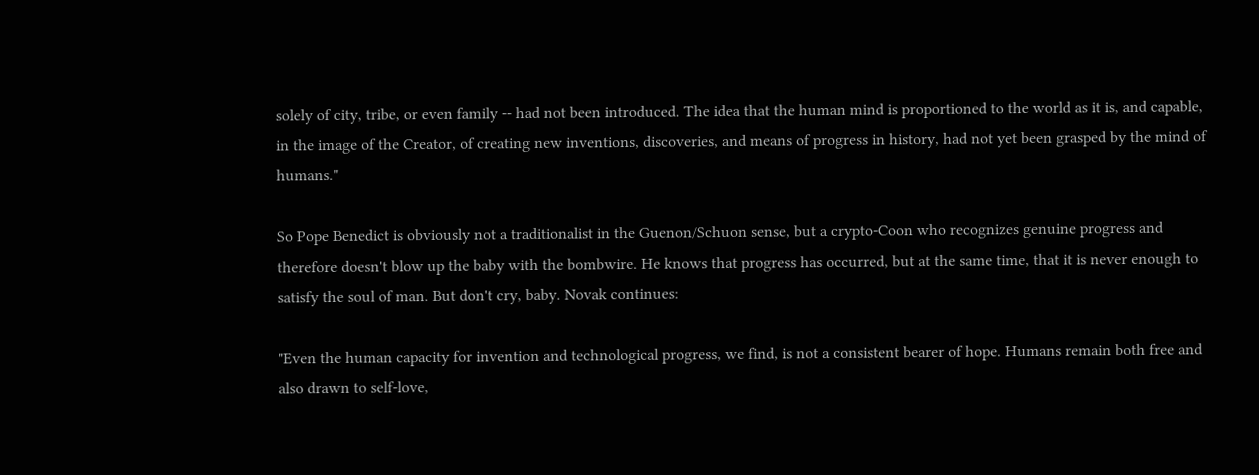solely of city, tribe, or even family -- had not been introduced. The idea that the human mind is proportioned to the world as it is, and capable, in the image of the Creator, of creating new inventions, discoveries, and means of progress in history, had not yet been grasped by the mind of humans."

So Pope Benedict is obviously not a traditionalist in the Guenon/Schuon sense, but a crypto-Coon who recognizes genuine progress and therefore doesn't blow up the baby with the bombwire. He knows that progress has occurred, but at the same time, that it is never enough to satisfy the soul of man. But don't cry, baby. Novak continues:

"Even the human capacity for invention and technological progress, we find, is not a consistent bearer of hope. Humans remain both free and also drawn to self-love,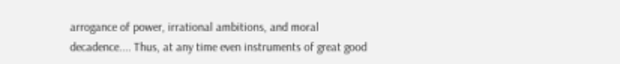arrogance of power, irrational ambitions, and moral decadence.... Thus, at any time even instruments of great good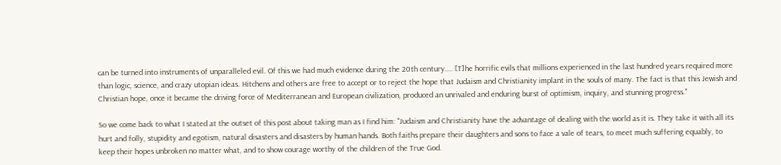can be turned into instruments of unparalleled evil. Of this we had much evidence during the 20th century.... [T]he horrific evils that millions experienced in the last hundred years required more than logic, science, and crazy utopian ideas. Hitchens and others are free to accept or to reject the hope that Judaism and Christianity implant in the souls of many. The fact is that this Jewish and Christian hope, once it became the driving force of Mediterranean and European civilization, produced an unrivaled and enduring burst of optimism, inquiry, and stunning progress."

So we come back to what I stated at the outset of this post about taking man as I find him: "Judaism and Christianity have the advantage of dealing with the world as it is. They take it with all its hurt and folly, stupidity and egotism, natural disasters and disasters by human hands. Both faiths prepare their daughters and sons to face a vale of tears, to meet much suffering equably, to keep their hopes unbroken no matter what, and to show courage worthy of the children of the True God.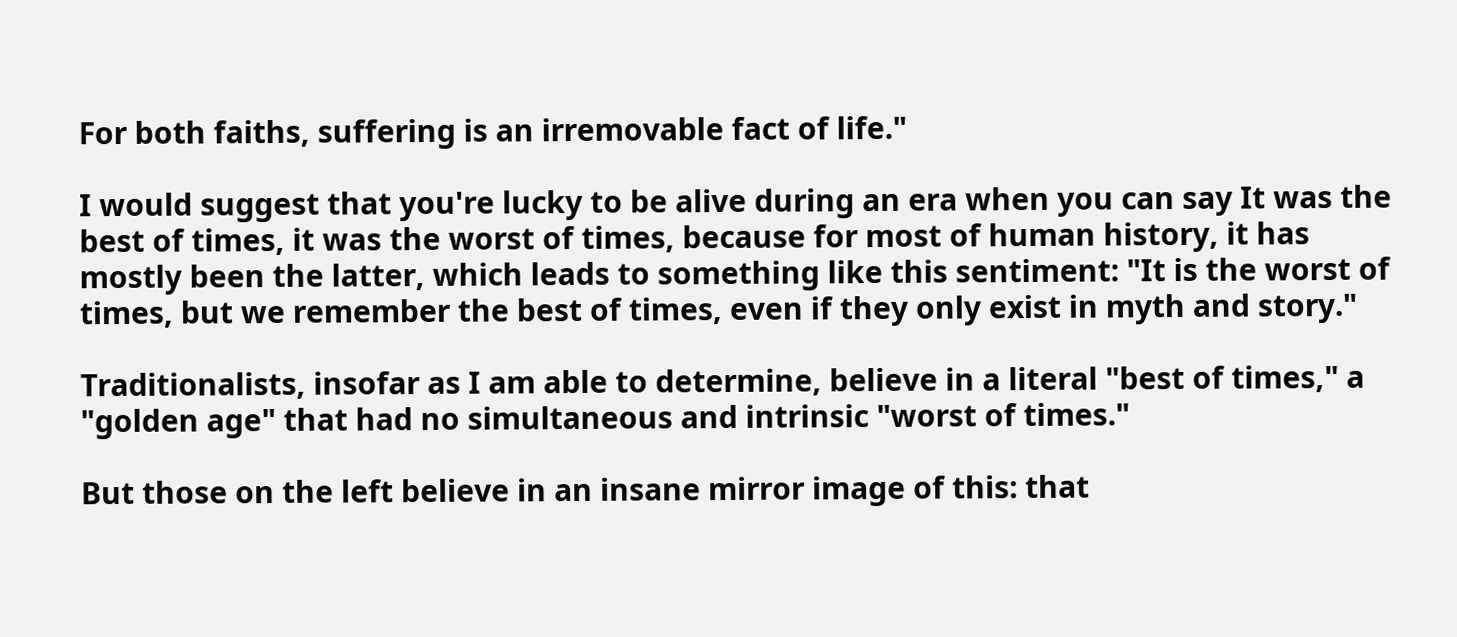For both faiths, suffering is an irremovable fact of life."

I would suggest that you're lucky to be alive during an era when you can say It was the best of times, it was the worst of times, because for most of human history, it has mostly been the latter, which leads to something like this sentiment: "It is the worst of times, but we remember the best of times, even if they only exist in myth and story."

Traditionalists, insofar as I am able to determine, believe in a literal "best of times," a "golden age" that had no simultaneous and intrinsic "worst of times."

But those on the left believe in an insane mirror image of this: that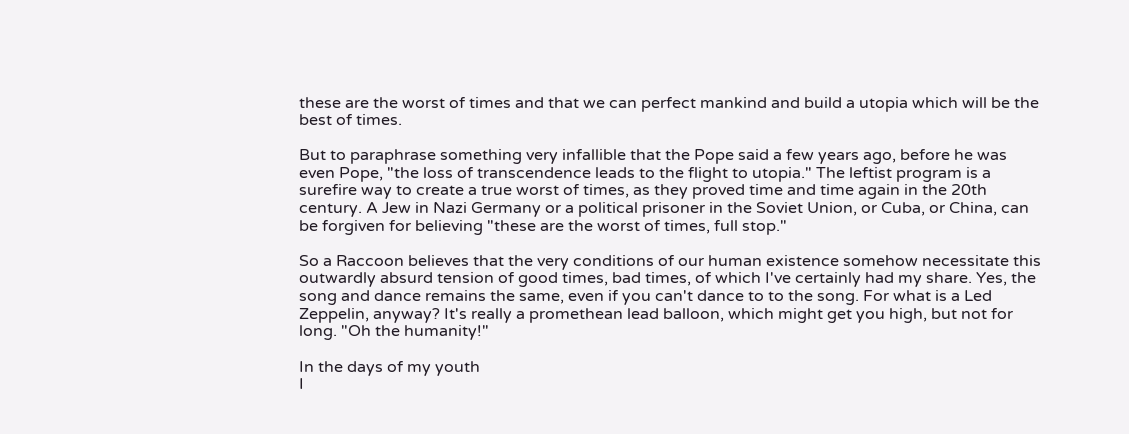these are the worst of times and that we can perfect mankind and build a utopia which will be the best of times.

But to paraphrase something very infallible that the Pope said a few years ago, before he was even Pope, "the loss of transcendence leads to the flight to utopia." The leftist program is a surefire way to create a true worst of times, as they proved time and time again in the 20th century. A Jew in Nazi Germany or a political prisoner in the Soviet Union, or Cuba, or China, can be forgiven for believing "these are the worst of times, full stop."

So a Raccoon believes that the very conditions of our human existence somehow necessitate this outwardly absurd tension of good times, bad times, of which I've certainly had my share. Yes, the song and dance remains the same, even if you can't dance to to the song. For what is a Led Zeppelin, anyway? It's really a promethean lead balloon, which might get you high, but not for long. "Oh the humanity!"

In the days of my youth
I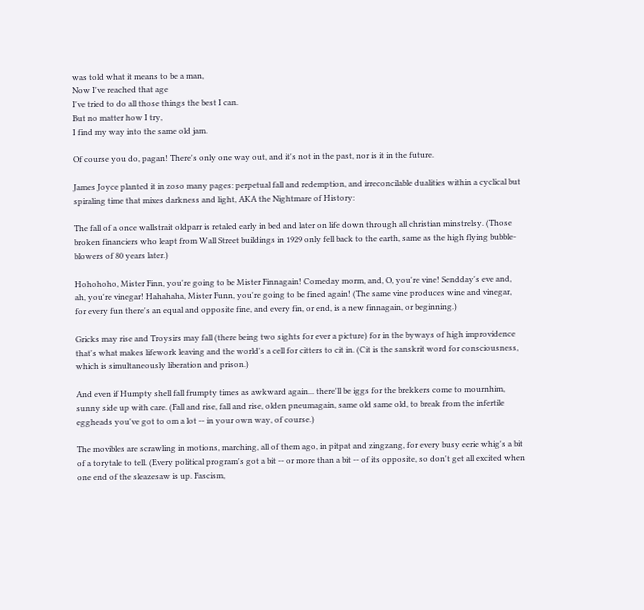was told what it means to be a man,
Now I've reached that age
I've tried to do all those things the best I can.
But no matter how I try,
I find my way into the same old jam.

Of course you do, pagan! There's only one way out, and it's not in the past, nor is it in the future.

James Joyce planted it in zoso many pages: perpetual fall and redemption, and irreconcilable dualities within a cyclical but spiraling time that mixes darkness and light, AKA the Nightmare of History:

The fall of a once wallstrait oldparr is retaled early in bed and later on life down through all christian minstrelsy. (Those broken financiers who leapt from Wall Street buildings in 1929 only fell back to the earth, same as the high flying bubble-blowers of 80 years later.)

Hohohoho, Mister Finn, you're going to be Mister Finnagain! Comeday morm, and, O, you're vine! Sendday's eve and, ah, you're vinegar! Hahahaha, Mister Funn, you're going to be fined again! (The same vine produces wine and vinegar, for every fun there's an equal and opposite fine, and every fin, or end, is a new finnagain, or beginning.)

Gricks may rise and Troysirs may fall (there being two sights for ever a picture) for in the byways of high improvidence that's what makes lifework leaving and the world's a cell for citters to cit in. (Cit is the sanskrit word for consciousness, which is simultaneously liberation and prison.)

And even if Humpty shell fall frumpty times as awkward again... there'll be iggs for the brekkers come to mournhim, sunny side up with care. (Fall and rise, fall and rise, olden pneumagain, same old same old, to break from the infertile eggheads you've got to om a lot -- in your own way, of course.)

The movibles are scrawling in motions, marching, all of them ago, in pitpat and zingzang, for every busy eerie whig's a bit of a torytale to tell. (Every political program's got a bit -- or more than a bit -- of its opposite, so don't get all excited when one end of the sleazesaw is up. Fascism,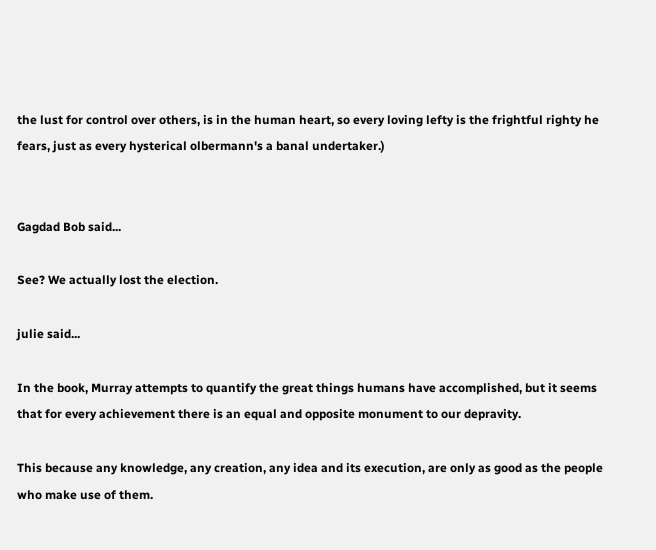the lust for control over others, is in the human heart, so every loving lefty is the frightful righty he fears, just as every hysterical olbermann's a banal undertaker.)


Gagdad Bob said...

See? We actually lost the election.

julie said...

In the book, Murray attempts to quantify the great things humans have accomplished, but it seems that for every achievement there is an equal and opposite monument to our depravity.

This because any knowledge, any creation, any idea and its execution, are only as good as the people who make use of them.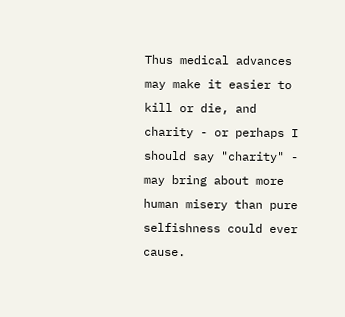Thus medical advances may make it easier to kill or die, and charity - or perhaps I should say "charity" - may bring about more human misery than pure selfishness could ever cause.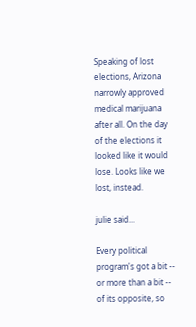Speaking of lost elections, Arizona narrowly approved medical marijuana after all. On the day of the elections it looked like it would lose. Looks like we lost, instead.

julie said...

Every political program's got a bit -- or more than a bit -- of its opposite, so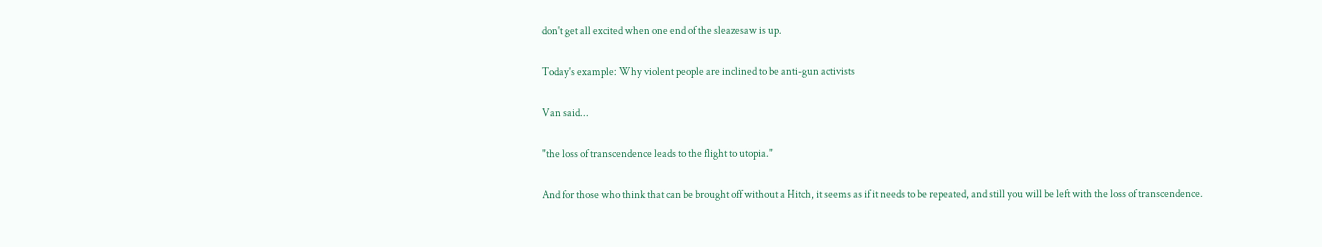don't get all excited when one end of the sleazesaw is up.

Today's example: Why violent people are inclined to be anti-gun activists

Van said...

"the loss of transcendence leads to the flight to utopia."

And for those who think that can be brought off without a Hitch, it seems as if it needs to be repeated, and still you will be left with the loss of transcendence.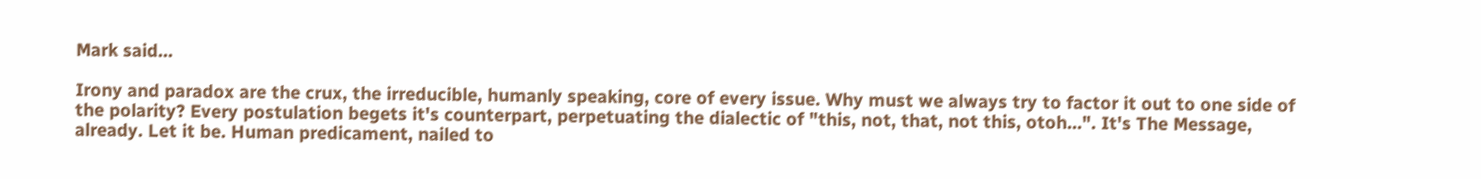Mark said...

Irony and paradox are the crux, the irreducible, humanly speaking, core of every issue. Why must we always try to factor it out to one side of the polarity? Every postulation begets it's counterpart, perpetuating the dialectic of "this, not, that, not this, otoh...". It's The Message, already. Let it be. Human predicament, nailed to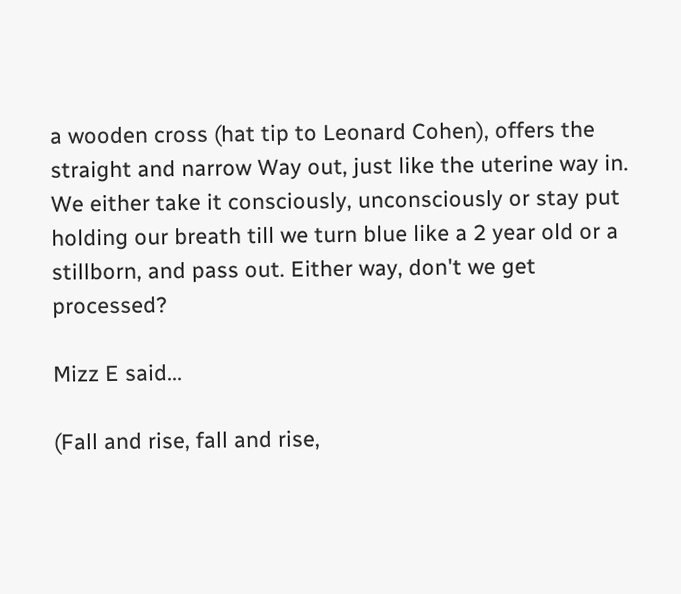a wooden cross (hat tip to Leonard Cohen), offers the straight and narrow Way out, just like the uterine way in. We either take it consciously, unconsciously or stay put holding our breath till we turn blue like a 2 year old or a stillborn, and pass out. Either way, don't we get processed?

Mizz E said...

(Fall and rise, fall and rise,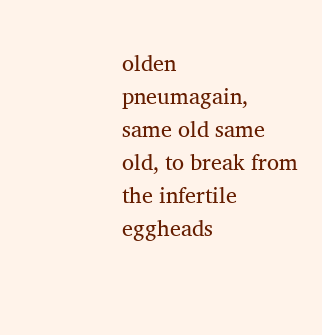olden pneumagain, same old same old, to break from the infertile eggheads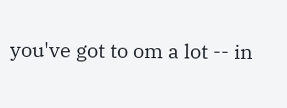you've got to om a lot -- in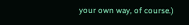your own way, of course.)